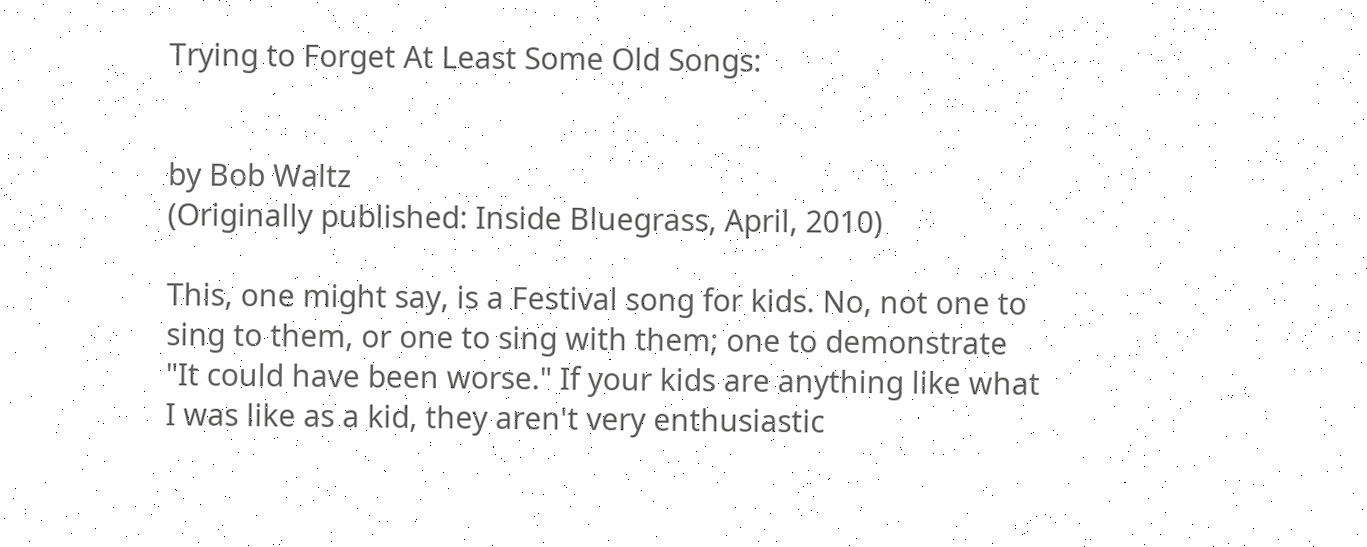Trying to Forget At Least Some Old Songs:


by Bob Waltz
(Originally published: Inside Bluegrass, April, 2010)

This, one might say, is a Festival song for kids. No, not one to sing to them, or one to sing with them; one to demonstrate "It could have been worse." If your kids are anything like what I was like as a kid, they aren't very enthusiastic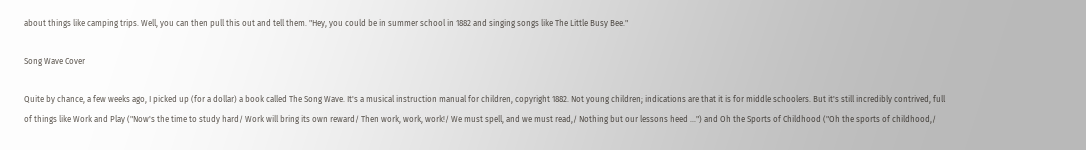about things like camping trips. Well, you can then pull this out and tell them. "Hey, you could be in summer school in 1882 and singing songs like The Little Busy Bee."

Song Wave Cover

Quite by chance, a few weeks ago, I picked up (for a dollar) a book called The Song Wave. It's a musical instruction manual for children, copyright 1882. Not young children; indications are that it is for middle schoolers. But it's still incredibly contrived, full of things like Work and Play ("Now's the time to study hard/ Work will bring its own reward/ Then work, work, work!/ We must spell, and we must read,/ Nothing but our lessons heed ...") and Oh the Sports of Childhood ("Oh the sports of childhood,/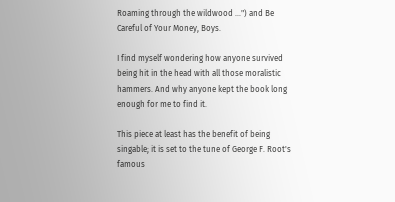Roaming through the wildwood ...") and Be Careful of Your Money, Boys.

I find myself wondering how anyone survived being hit in the head with all those moralistic hammers. And why anyone kept the book long enough for me to find it.

This piece at least has the benefit of being singable; it is set to the tune of George F. Root's famous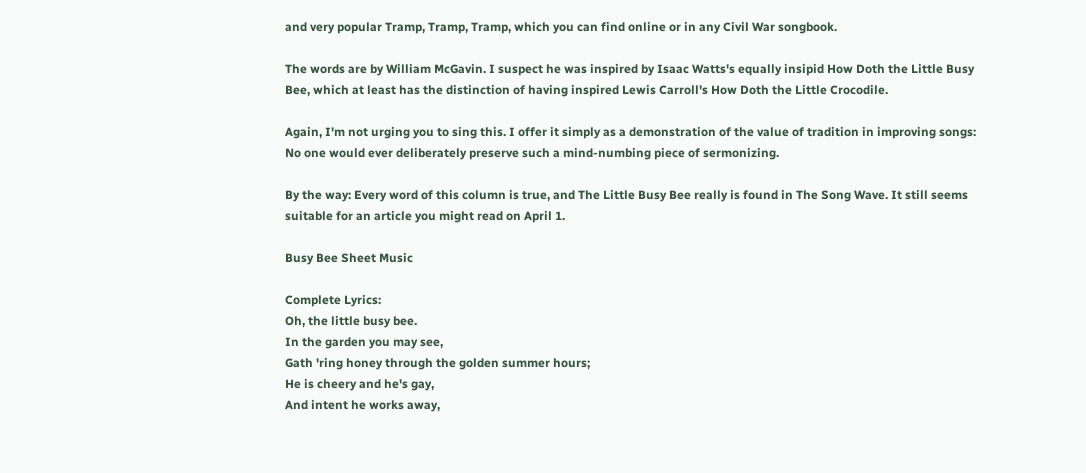and very popular Tramp, Tramp, Tramp, which you can find online or in any Civil War songbook.

The words are by William McGavin. I suspect he was inspired by Isaac Watts's equally insipid How Doth the Little Busy Bee, which at least has the distinction of having inspired Lewis Carroll's How Doth the Little Crocodile.

Again, I'm not urging you to sing this. I offer it simply as a demonstration of the value of tradition in improving songs: No one would ever deliberately preserve such a mind-numbing piece of sermonizing.

By the way: Every word of this column is true, and The Little Busy Bee really is found in The Song Wave. It still seems suitable for an article you might read on April 1.

Busy Bee Sheet Music

Complete Lyrics:
Oh, the little busy bee.
In the garden you may see,
Gath 'ring honey through the golden summer hours;
He is cheery and he's gay,
And intent he works away,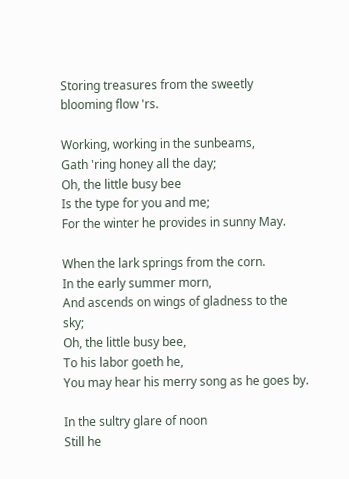Storing treasures from the sweetly blooming flow 'rs.

Working, working in the sunbeams,
Gath 'ring honey all the day;
Oh, the little busy bee
Is the type for you and me;
For the winter he provides in sunny May.

When the lark springs from the corn.
In the early summer morn,
And ascends on wings of gladness to the sky;
Oh, the little busy bee,
To his labor goeth he,
You may hear his merry song as he goes by.

In the sultry glare of noon
Still he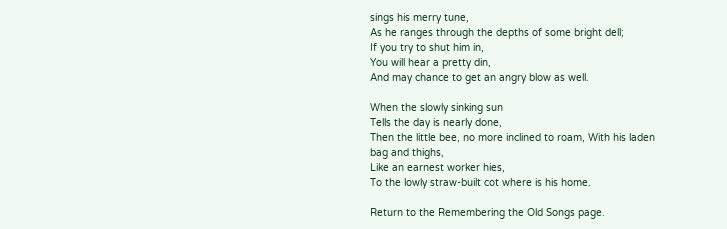sings his merry tune,
As he ranges through the depths of some bright dell;
If you try to shut him in,
You will hear a pretty din,
And may chance to get an angry blow as well.

When the slowly sinking sun
Tells the day is nearly done,
Then the little bee, no more inclined to roam, With his laden bag and thighs,
Like an earnest worker hies,
To the lowly straw-built cot where is his home.

Return to the Remembering the Old Songs page.